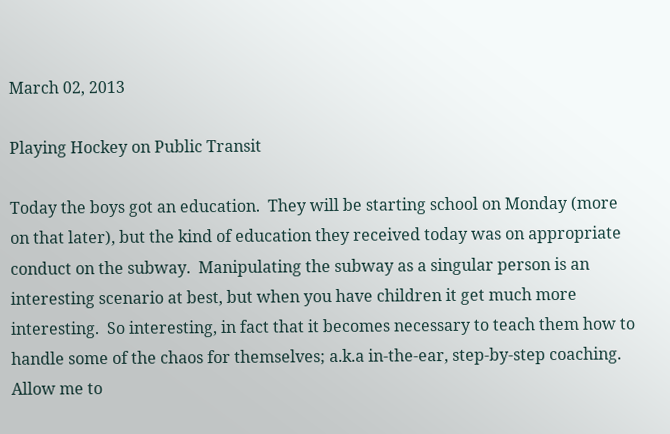March 02, 2013

Playing Hockey on Public Transit

Today the boys got an education.  They will be starting school on Monday (more on that later), but the kind of education they received today was on appropriate conduct on the subway.  Manipulating the subway as a singular person is an interesting scenario at best, but when you have children it get much more interesting.  So interesting, in fact that it becomes necessary to teach them how to handle some of the chaos for themselves; a.k.a in-the-ear, step-by-step coaching.   Allow me to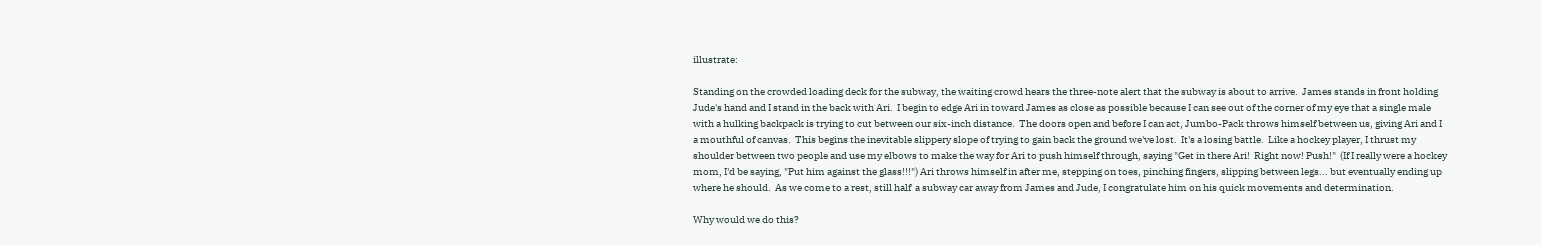illustrate:

Standing on the crowded loading deck for the subway, the waiting crowd hears the three-note alert that the subway is about to arrive.  James stands in front holding Jude's hand and I stand in the back with Ari.  I begin to edge Ari in toward James as close as possible because I can see out of the corner of my eye that a single male with a hulking backpack is trying to cut between our six-inch distance.  The doors open and before I can act, Jumbo-Pack throws himself between us, giving Ari and I a mouthful of canvas.  This begins the inevitable slippery slope of trying to gain back the ground we've lost.  It's a losing battle.  Like a hockey player, I thrust my shoulder between two people and use my elbows to make the way for Ari to push himself through, saying "Get in there Ari!  Right now! Push!"  (If I really were a hockey mom, I'd be saying, "Put him against the glass!!!") Ari throws himself in after me, stepping on toes, pinching fingers, slipping between legs... but eventually ending up where he should.  As we come to a rest, still half  a subway car away from James and Jude, I congratulate him on his quick movements and determination.

Why would we do this?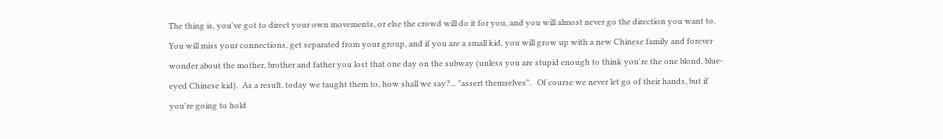The thing is, you've got to direct your own movements, or else the crowd will do it for you, and you will almost never go the direction you want to.  You will miss your connections, get separated from your group, and if you are a small kid, you will grow up with a new Chinese family and forever wonder about the mother, brother and father you lost that one day on the subway (unless you are stupid enough to think you're the one blond, blue-eyed Chinese kid).  As a result, today we taught them to, how shall we say?... "assert themselves".   Of course we never let go of their hands, but if you're going to hold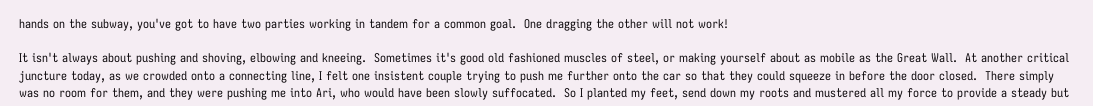hands on the subway, you've got to have two parties working in tandem for a common goal.  One dragging the other will not work!

It isn't always about pushing and shoving, elbowing and kneeing.  Sometimes it's good old fashioned muscles of steel, or making yourself about as mobile as the Great Wall.  At another critical juncture today, as we crowded onto a connecting line, I felt one insistent couple trying to push me further onto the car so that they could squeeze in before the door closed.  There simply was no room for them, and they were pushing me into Ari, who would have been slowly suffocated.  So I planted my feet, send down my roots and mustered all my force to provide a steady but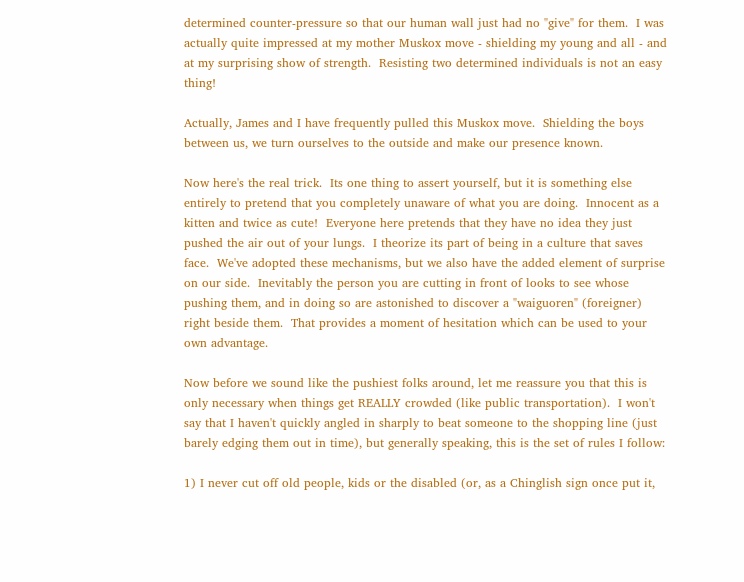determined counter-pressure so that our human wall just had no "give" for them.  I was actually quite impressed at my mother Muskox move - shielding my young and all - and at my surprising show of strength.  Resisting two determined individuals is not an easy thing!

Actually, James and I have frequently pulled this Muskox move.  Shielding the boys between us, we turn ourselves to the outside and make our presence known.

Now here's the real trick.  Its one thing to assert yourself, but it is something else entirely to pretend that you completely unaware of what you are doing.  Innocent as a kitten and twice as cute!  Everyone here pretends that they have no idea they just pushed the air out of your lungs.  I theorize its part of being in a culture that saves face.  We've adopted these mechanisms, but we also have the added element of surprise on our side.  Inevitably the person you are cutting in front of looks to see whose pushing them, and in doing so are astonished to discover a "waiguoren" (foreigner) right beside them.  That provides a moment of hesitation which can be used to your own advantage.

Now before we sound like the pushiest folks around, let me reassure you that this is only necessary when things get REALLY crowded (like public transportation).  I won't say that I haven't quickly angled in sharply to beat someone to the shopping line (just barely edging them out in time), but generally speaking, this is the set of rules I follow:

1) I never cut off old people, kids or the disabled (or, as a Chinglish sign once put it,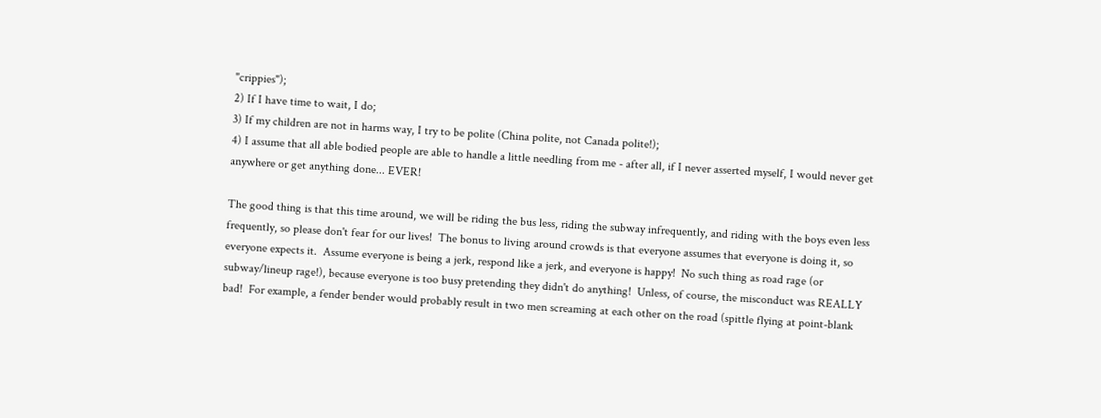"crippies");
2) If I have time to wait, I do;
3) If my children are not in harms way, I try to be polite (China polite, not Canada polite!);
4) I assume that all able bodied people are able to handle a little needling from me - after all, if I never asserted myself, I would never get anywhere or get anything done... EVER!

The good thing is that this time around, we will be riding the bus less, riding the subway infrequently, and riding with the boys even less frequently, so please don't fear for our lives!  The bonus to living around crowds is that everyone assumes that everyone is doing it, so everyone expects it.  Assume everyone is being a jerk, respond like a jerk, and everyone is happy!  No such thing as road rage (or subway/lineup rage!), because everyone is too busy pretending they didn't do anything!  Unless, of course, the misconduct was REALLY bad!  For example, a fender bender would probably result in two men screaming at each other on the road (spittle flying at point-blank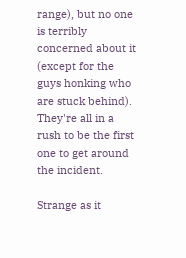range), but no one is terribly concerned about it (except for the guys honking who are stuck behind).  They're all in a rush to be the first one to get around the incident.

Strange as it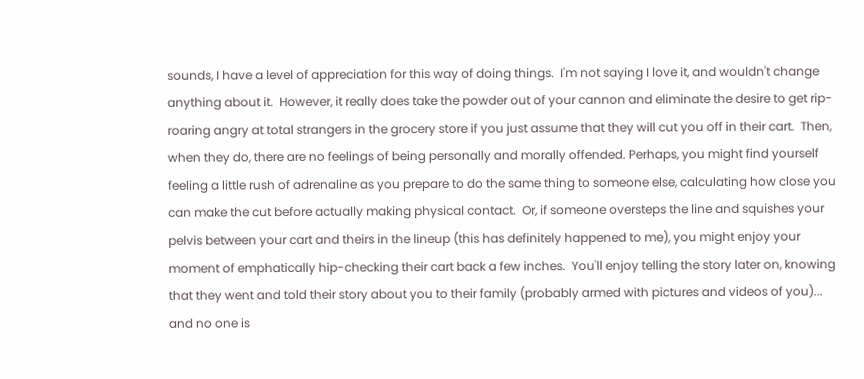sounds, I have a level of appreciation for this way of doing things.  I'm not saying I love it, and wouldn't change anything about it.  However, it really does take the powder out of your cannon and eliminate the desire to get rip-roaring angry at total strangers in the grocery store if you just assume that they will cut you off in their cart.  Then, when they do, there are no feelings of being personally and morally offended. Perhaps, you might find yourself feeling a little rush of adrenaline as you prepare to do the same thing to someone else, calculating how close you can make the cut before actually making physical contact.  Or, if someone oversteps the line and squishes your pelvis between your cart and theirs in the lineup (this has definitely happened to me), you might enjoy your moment of emphatically hip-checking their cart back a few inches.  You'll enjoy telling the story later on, knowing that they went and told their story about you to their family (probably armed with pictures and videos of you)... and no one is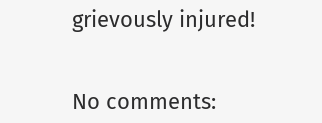grievously injured!


No comments: